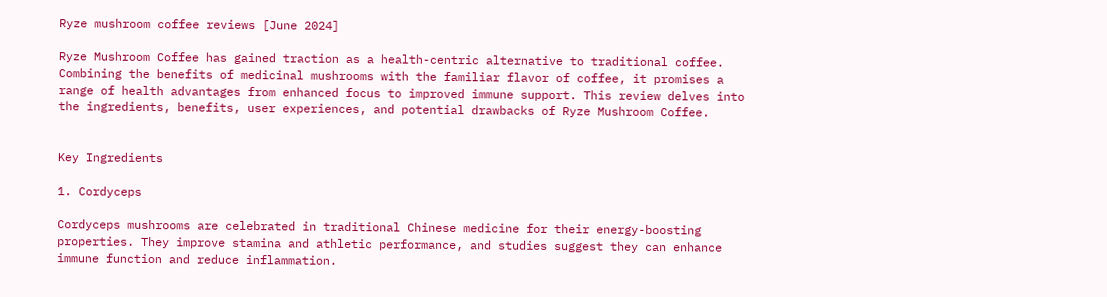Ryze mushroom coffee reviews [June 2024]

Ryze Mushroom Coffee has gained traction as a health-centric alternative to traditional coffee. Combining the benefits of medicinal mushrooms with the familiar flavor of coffee, it promises a range of health advantages from enhanced focus to improved immune support. This review delves into the ingredients, benefits, user experiences, and potential drawbacks of Ryze Mushroom Coffee.


Key Ingredients

1. Cordyceps

Cordyceps mushrooms are celebrated in traditional Chinese medicine for their energy-boosting properties. They improve stamina and athletic performance, and studies suggest they can enhance immune function and reduce inflammation.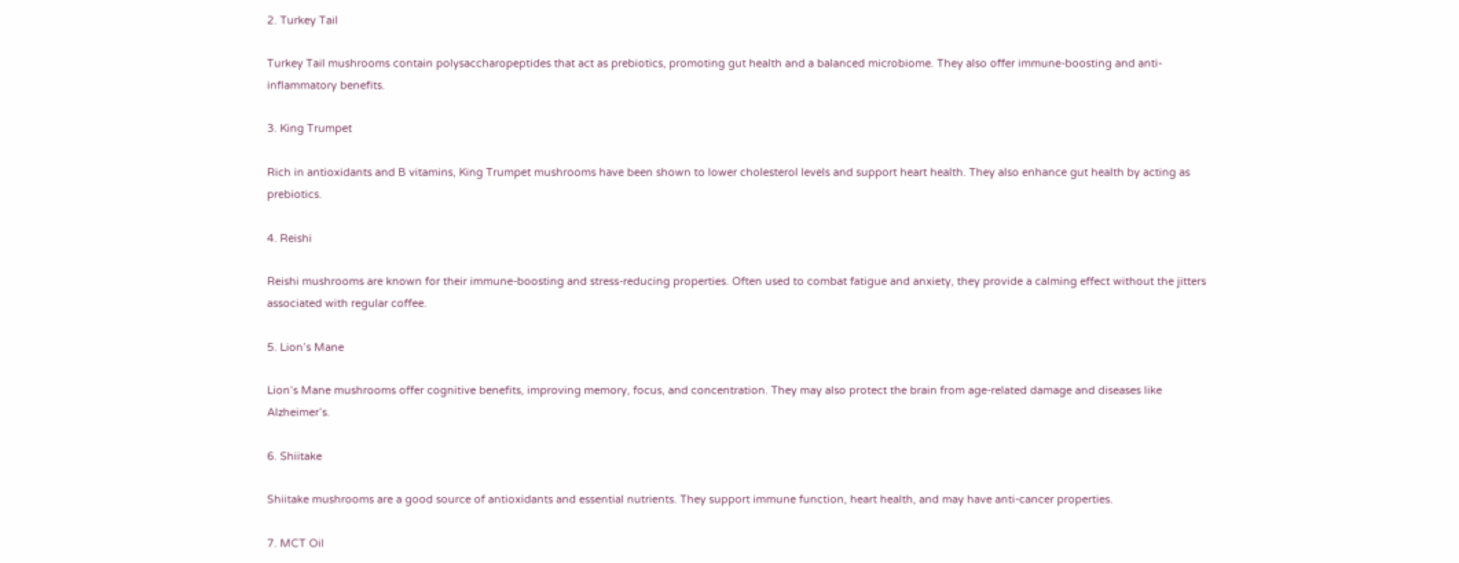2. Turkey Tail

Turkey Tail mushrooms contain polysaccharopeptides that act as prebiotics, promoting gut health and a balanced microbiome. They also offer immune-boosting and anti-inflammatory benefits.

3. King Trumpet

Rich in antioxidants and B vitamins, King Trumpet mushrooms have been shown to lower cholesterol levels and support heart health. They also enhance gut health by acting as prebiotics.

4. Reishi

Reishi mushrooms are known for their immune-boosting and stress-reducing properties. Often used to combat fatigue and anxiety, they provide a calming effect without the jitters associated with regular coffee.

5. Lion’s Mane

Lion’s Mane mushrooms offer cognitive benefits, improving memory, focus, and concentration. They may also protect the brain from age-related damage and diseases like Alzheimer’s.

6. Shiitake

Shiitake mushrooms are a good source of antioxidants and essential nutrients. They support immune function, heart health, and may have anti-cancer properties.

7. MCT Oil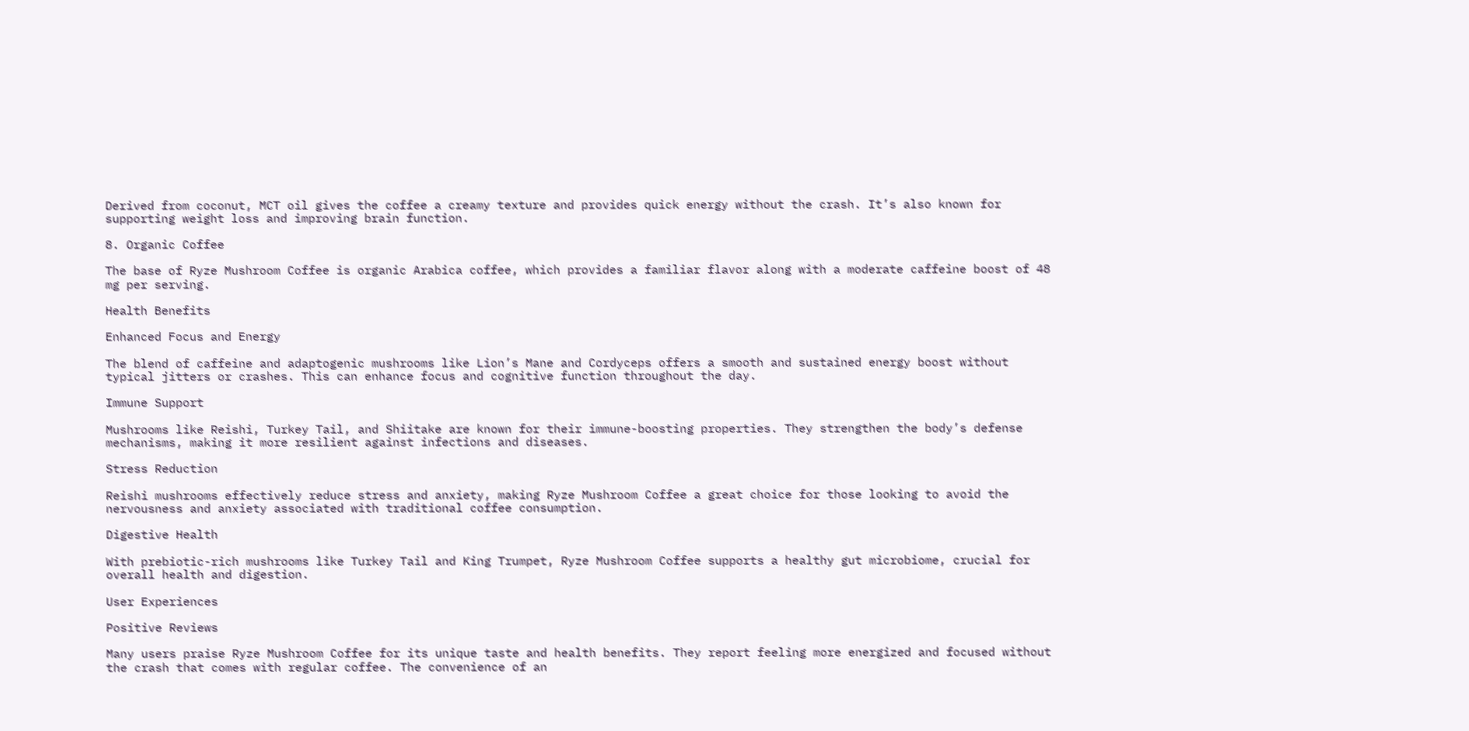Derived from coconut, MCT oil gives the coffee a creamy texture and provides quick energy without the crash. It’s also known for supporting weight loss and improving brain function.

8. Organic Coffee

The base of Ryze Mushroom Coffee is organic Arabica coffee, which provides a familiar flavor along with a moderate caffeine boost of 48 mg per serving.

Health Benefits

Enhanced Focus and Energy

The blend of caffeine and adaptogenic mushrooms like Lion’s Mane and Cordyceps offers a smooth and sustained energy boost without typical jitters or crashes. This can enhance focus and cognitive function throughout the day.

Immune Support

Mushrooms like Reishi, Turkey Tail, and Shiitake are known for their immune-boosting properties. They strengthen the body’s defense mechanisms, making it more resilient against infections and diseases.

Stress Reduction

Reishi mushrooms effectively reduce stress and anxiety, making Ryze Mushroom Coffee a great choice for those looking to avoid the nervousness and anxiety associated with traditional coffee consumption.

Digestive Health

With prebiotic-rich mushrooms like Turkey Tail and King Trumpet, Ryze Mushroom Coffee supports a healthy gut microbiome, crucial for overall health and digestion.

User Experiences

Positive Reviews

Many users praise Ryze Mushroom Coffee for its unique taste and health benefits. They report feeling more energized and focused without the crash that comes with regular coffee. The convenience of an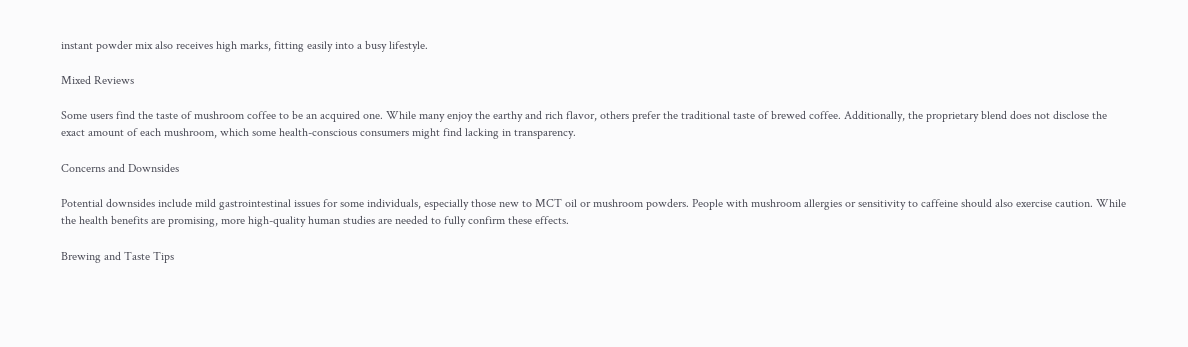instant powder mix also receives high marks, fitting easily into a busy lifestyle.

Mixed Reviews

Some users find the taste of mushroom coffee to be an acquired one. While many enjoy the earthy and rich flavor, others prefer the traditional taste of brewed coffee. Additionally, the proprietary blend does not disclose the exact amount of each mushroom, which some health-conscious consumers might find lacking in transparency.

Concerns and Downsides

Potential downsides include mild gastrointestinal issues for some individuals, especially those new to MCT oil or mushroom powders. People with mushroom allergies or sensitivity to caffeine should also exercise caution. While the health benefits are promising, more high-quality human studies are needed to fully confirm these effects.

Brewing and Taste Tips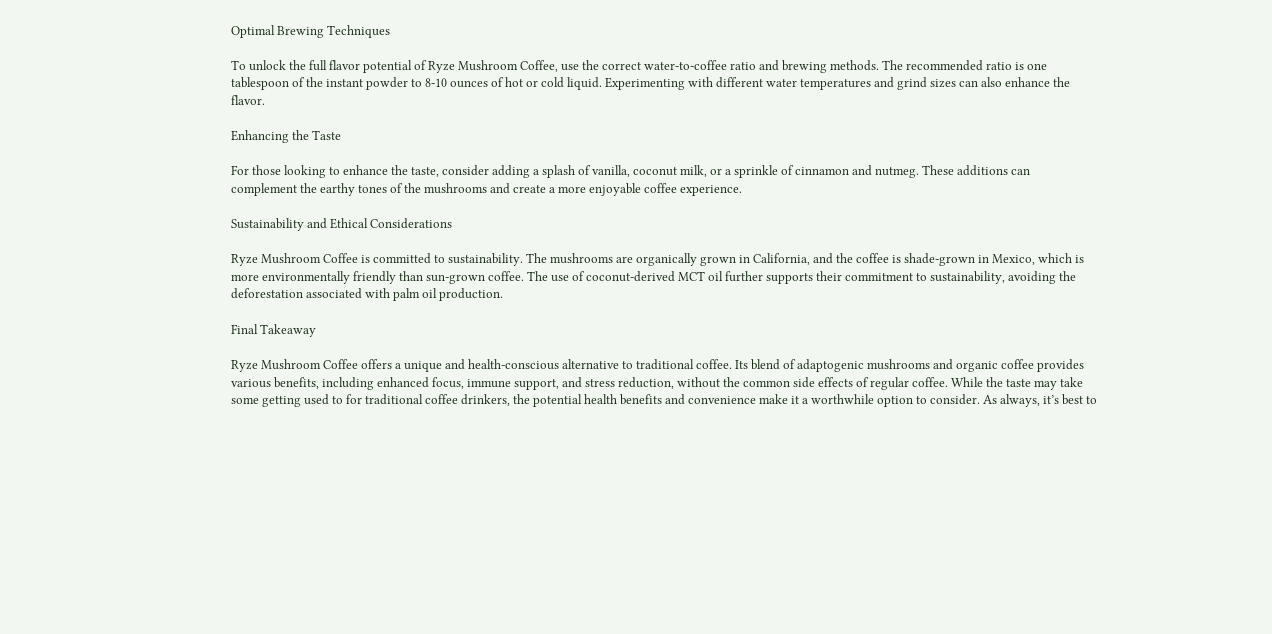Optimal Brewing Techniques

To unlock the full flavor potential of Ryze Mushroom Coffee, use the correct water-to-coffee ratio and brewing methods. The recommended ratio is one tablespoon of the instant powder to 8-10 ounces of hot or cold liquid. Experimenting with different water temperatures and grind sizes can also enhance the flavor.

Enhancing the Taste

For those looking to enhance the taste, consider adding a splash of vanilla, coconut milk, or a sprinkle of cinnamon and nutmeg. These additions can complement the earthy tones of the mushrooms and create a more enjoyable coffee experience.

Sustainability and Ethical Considerations

Ryze Mushroom Coffee is committed to sustainability. The mushrooms are organically grown in California, and the coffee is shade-grown in Mexico, which is more environmentally friendly than sun-grown coffee. The use of coconut-derived MCT oil further supports their commitment to sustainability, avoiding the deforestation associated with palm oil production.

Final Takeaway

Ryze Mushroom Coffee offers a unique and health-conscious alternative to traditional coffee. Its blend of adaptogenic mushrooms and organic coffee provides various benefits, including enhanced focus, immune support, and stress reduction, without the common side effects of regular coffee. While the taste may take some getting used to for traditional coffee drinkers, the potential health benefits and convenience make it a worthwhile option to consider. As always, it’s best to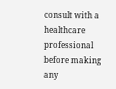consult with a healthcare professional before making any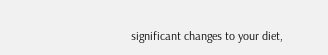significant changes to your diet,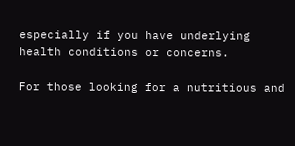especially if you have underlying health conditions or concerns.

For those looking for a nutritious and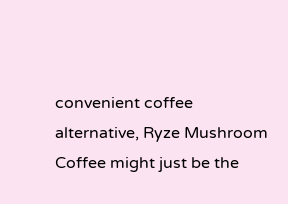convenient coffee alternative, Ryze Mushroom Coffee might just be the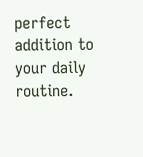perfect addition to your daily routine.